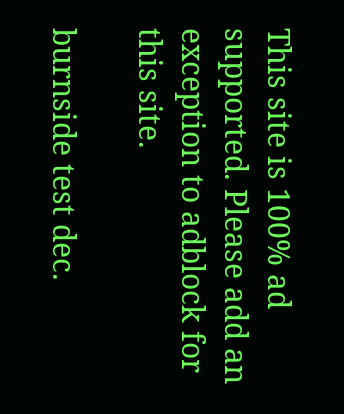This site is 100% ad supported. Please add an exception to adblock for this site.

burnside test dec.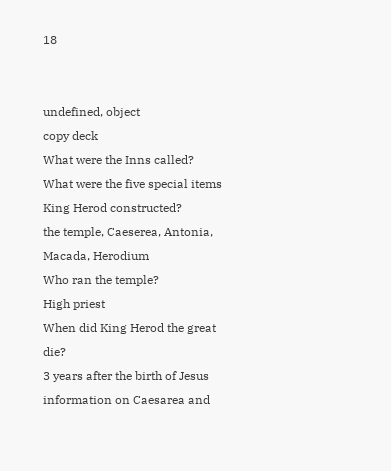18


undefined, object
copy deck
What were the Inns called?
What were the five special items King Herod constructed?
the temple, Caeserea, Antonia, Macada, Herodium
Who ran the temple?
High priest
When did King Herod the great die?
3 years after the birth of Jesus
information on Caesarea and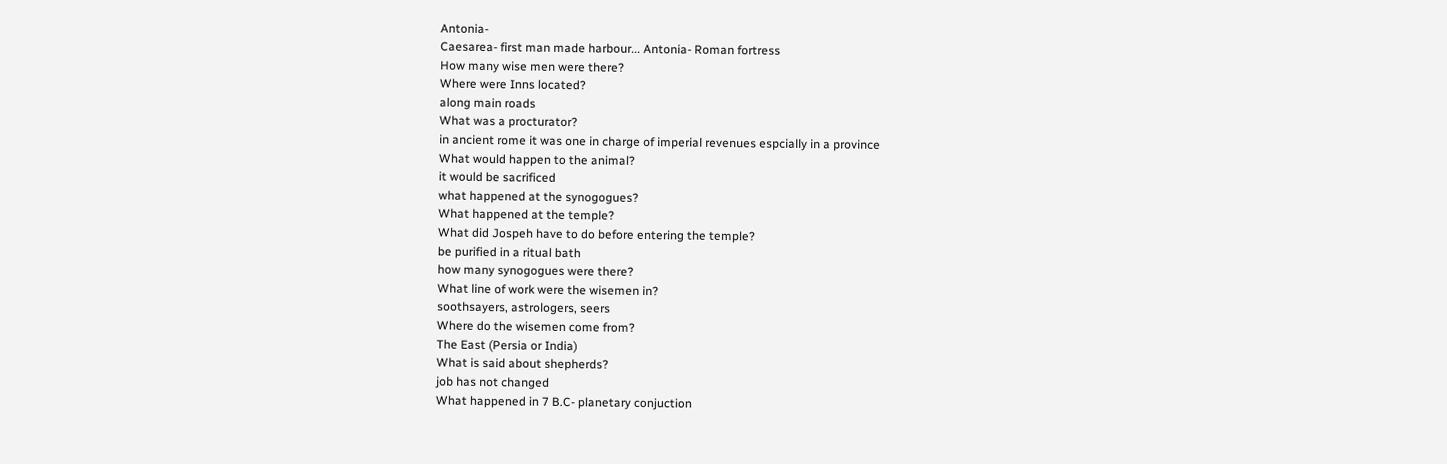Antonia-
Caesarea- first man made harbour... Antonia- Roman fortress
How many wise men were there?
Where were Inns located?
along main roads
What was a procturator?
in ancient rome it was one in charge of imperial revenues espcially in a province
What would happen to the animal?
it would be sacrificed
what happened at the synogogues?
What happened at the temple?
What did Jospeh have to do before entering the temple?
be purified in a ritual bath
how many synogogues were there?
What line of work were the wisemen in?
soothsayers, astrologers, seers
Where do the wisemen come from?
The East (Persia or India)
What is said about shepherds?
job has not changed
What happened in 7 B.C- planetary conjuction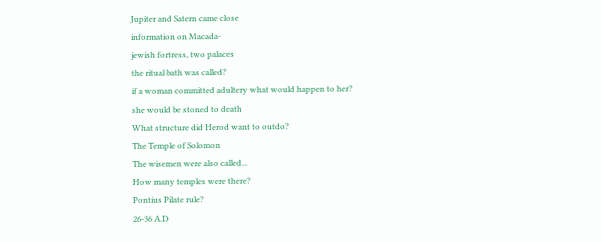Jupiter and Satern came close
information on Macada-
jewish fortress, two palaces
the ritual bath was called?
if a woman committed adultery what would happen to her?
she would be stoned to death
What structure did Herod want to outdo?
The Temple of Solomon
The wisemen were also called...
How many temples were there?
Pontius Pilate rule?
26-36 A.D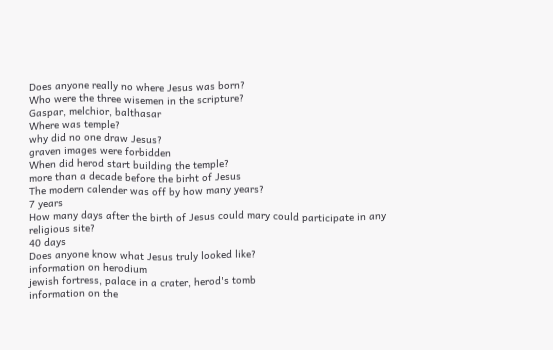Does anyone really no where Jesus was born?
Who were the three wisemen in the scripture?
Gaspar, melchior, balthasar
Where was temple?
why did no one draw Jesus?
graven images were forbidden
When did herod start building the temple?
more than a decade before the birht of Jesus
The modern calender was off by how many years?
7 years
How many days after the birth of Jesus could mary could participate in any religious site?
40 days
Does anyone know what Jesus truly looked like?
information on herodium
jewish fortress, palace in a crater, herod's tomb
information on the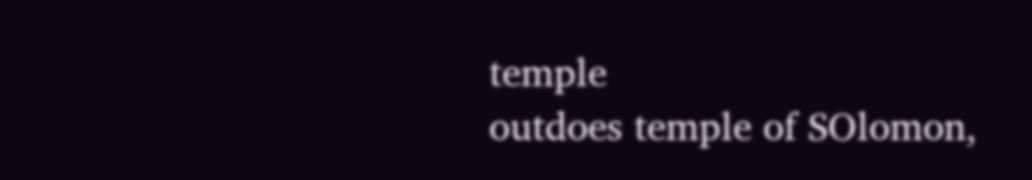temple
outdoes temple of SOlomon,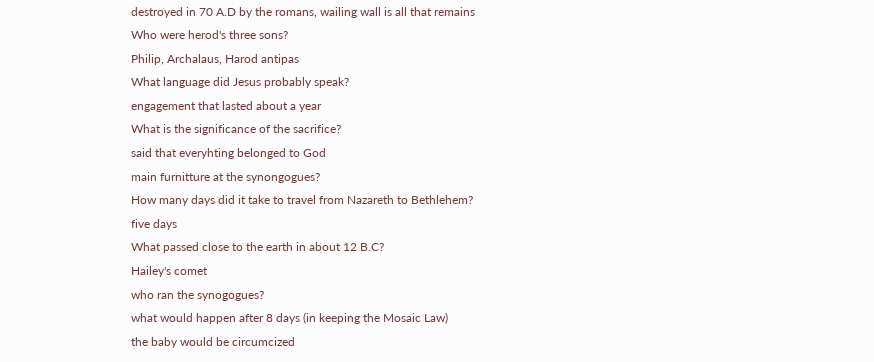destroyed in 70 A.D by the romans, wailing wall is all that remains
Who were herod's three sons?
Philip, Archalaus, Harod antipas
What language did Jesus probably speak?
engagement that lasted about a year
What is the significance of the sacrifice?
said that everyhting belonged to God
main furnitture at the synongogues?
How many days did it take to travel from Nazareth to Bethlehem?
five days
What passed close to the earth in about 12 B.C?
Hailey's comet
who ran the synogogues?
what would happen after 8 days (in keeping the Mosaic Law)
the baby would be circumcized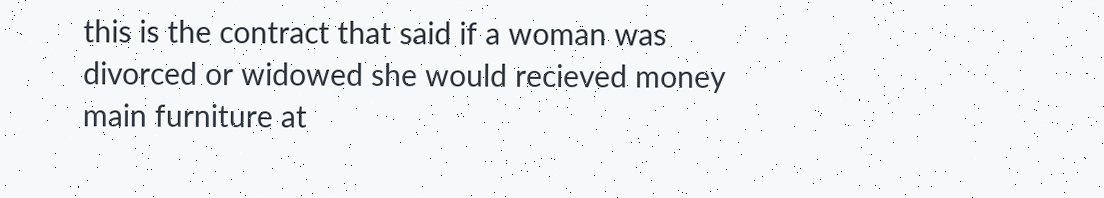this is the contract that said if a woman was divorced or widowed she would recieved money
main furniture at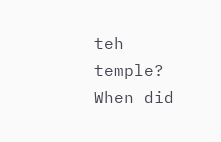teh temple?
When did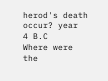herod's death occur? year
4 B.C
Where were the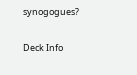synogogues?

Deck Info